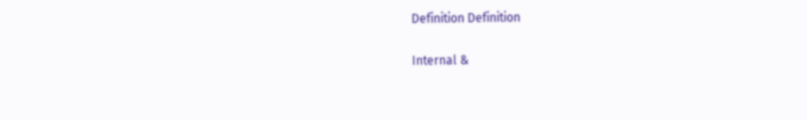Definition Definition

Internal &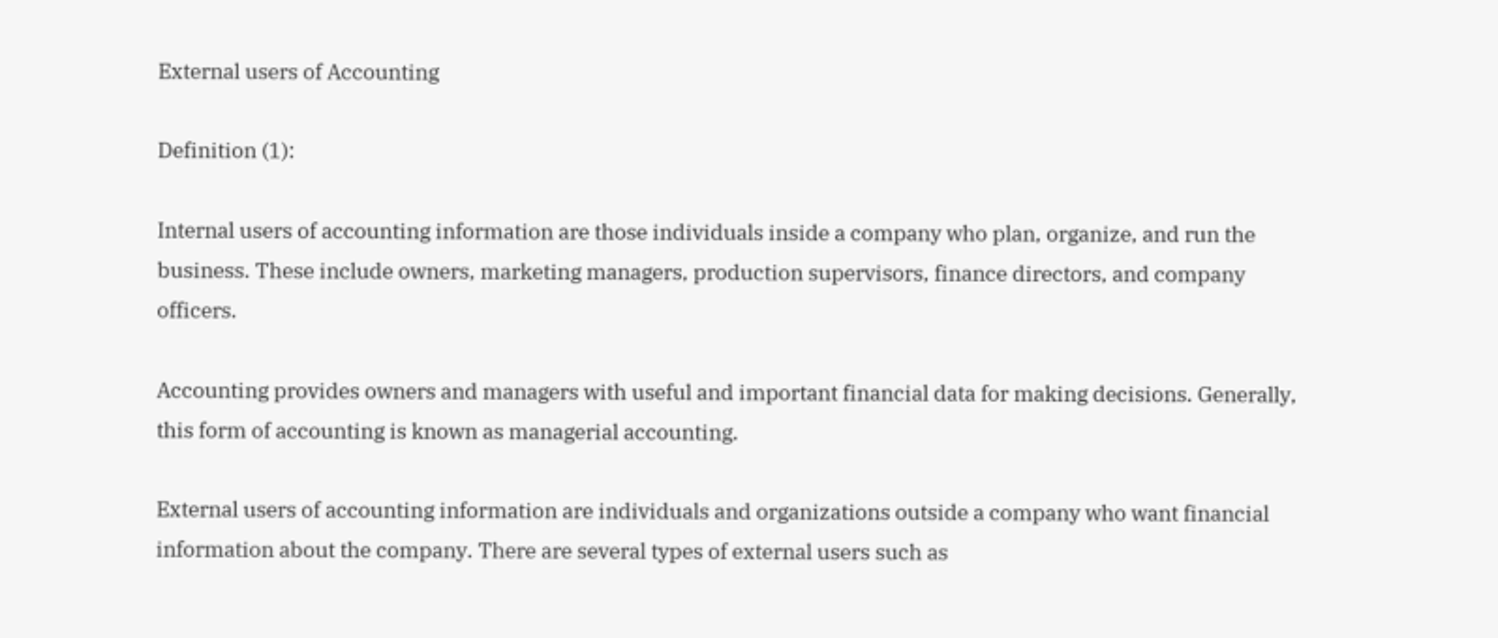External users of Accounting

Definition (1):

Internal users of accounting information are those individuals inside a company who plan, organize, and run the business. These include owners, marketing managers, production supervisors, finance directors, and company officers.

Accounting provides owners and managers with useful and important financial data for making decisions. Generally, this form of accounting is known as managerial accounting.

External users of accounting information are individuals and organizations outside a company who want financial information about the company. There are several types of external users such as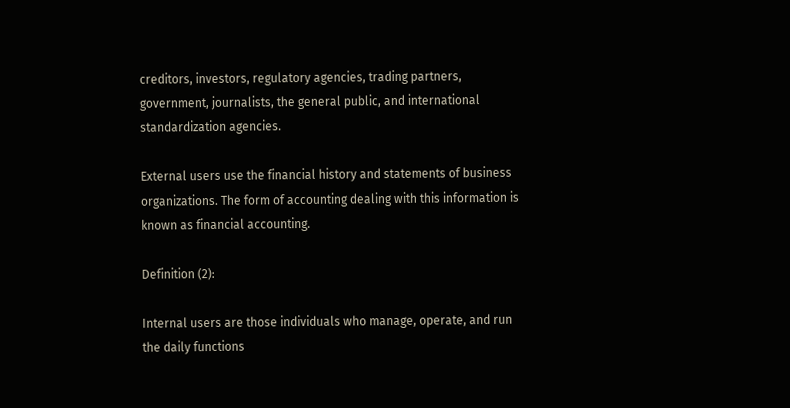creditors, investors, regulatory agencies, trading partners, government, journalists, the general public, and international standardization agencies.

External users use the financial history and statements of business organizations. The form of accounting dealing with this information is known as financial accounting.

Definition (2):

Internal users are those individuals who manage, operate, and run the daily functions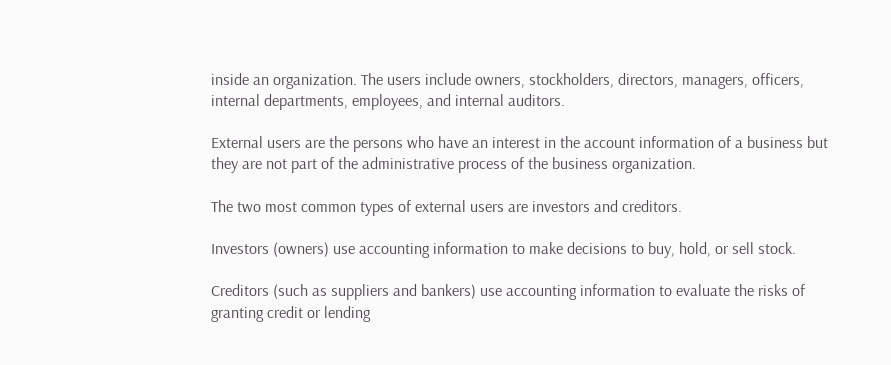inside an organization. The users include owners, stockholders, directors, managers, officers, internal departments, employees, and internal auditors.

External users are the persons who have an interest in the account information of a business but they are not part of the administrative process of the business organization.

The two most common types of external users are investors and creditors.

Investors (owners) use accounting information to make decisions to buy, hold, or sell stock.

Creditors (such as suppliers and bankers) use accounting information to evaluate the risks of granting credit or lending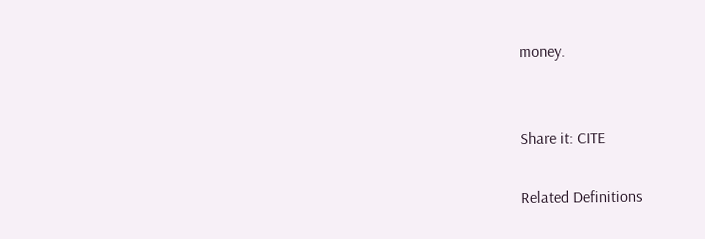money.


Share it: CITE

Related Definitions